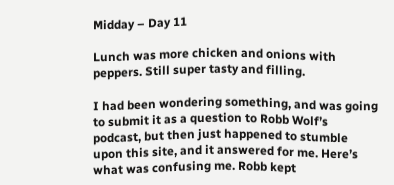Midday – Day 11

Lunch was more chicken and onions with peppers. Still super tasty and filling.

I had been wondering something, and was going to submit it as a question to Robb Wolf’s podcast, but then just happened to stumble upon this site, and it answered for me. Here’s what was confusing me. Robb kept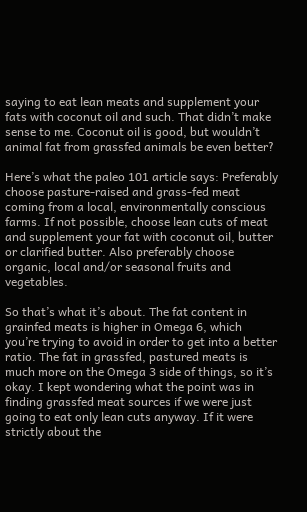saying to eat lean meats and supplement your fats with coconut oil and such. That didn’t make sense to me. Coconut oil is good, but wouldn’t animal fat from grassfed animals be even better?

Here’s what the paleo 101 article says: Preferably choose pasture-raised and grass-fed meat coming from a local, environmentally conscious farms. If not possible, choose lean cuts of meat and supplement your fat with coconut oil, butter or clarified butter. Also preferably choose organic, local and/or seasonal fruits and vegetables.

So that’s what it’s about. The fat content in grainfed meats is higher in Omega 6, which you’re trying to avoid in order to get into a better ratio. The fat in grassfed, pastured meats is much more on the Omega 3 side of things, so it’s okay. I kept wondering what the point was in finding grassfed meat sources if we were just going to eat only lean cuts anyway. If it were strictly about the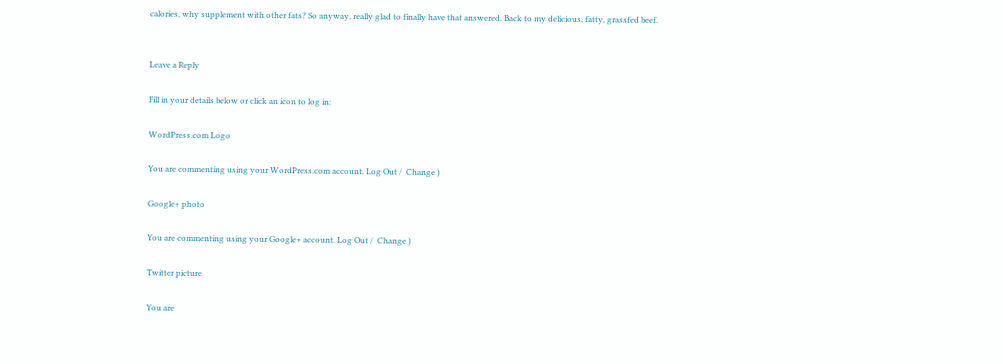calories, why supplement with other fats? So anyway, really glad to finally have that answered. Back to my delicious, fatty, grassfed beef.


Leave a Reply

Fill in your details below or click an icon to log in:

WordPress.com Logo

You are commenting using your WordPress.com account. Log Out /  Change )

Google+ photo

You are commenting using your Google+ account. Log Out /  Change )

Twitter picture

You are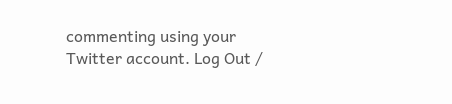commenting using your Twitter account. Log Out /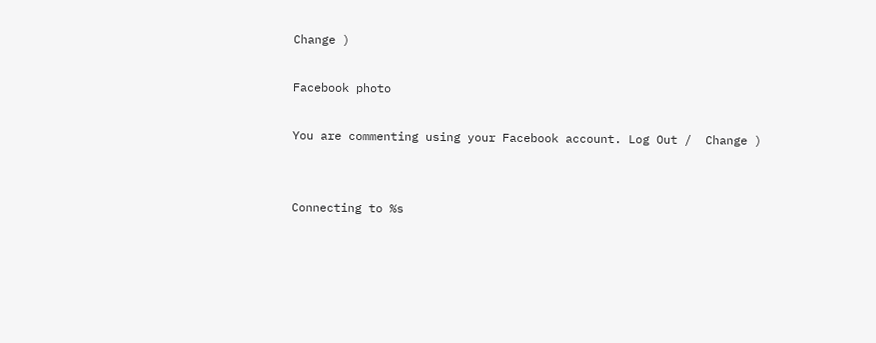Change )

Facebook photo

You are commenting using your Facebook account. Log Out /  Change )


Connecting to %s